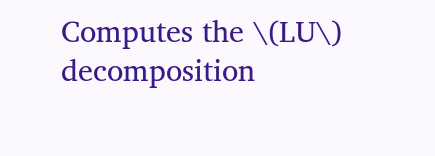Computes the \(LU\) decomposition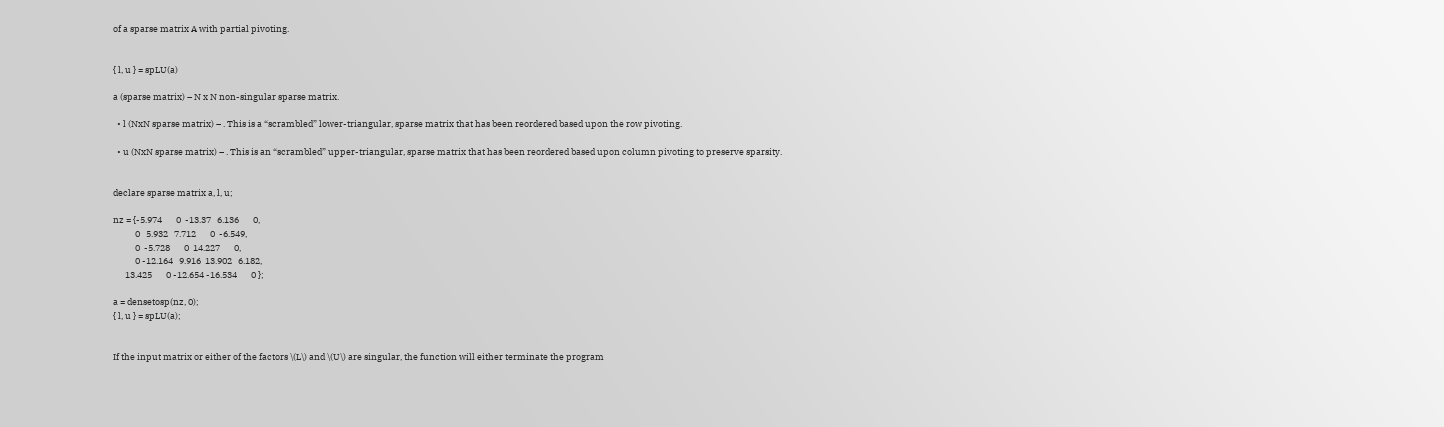of a sparse matrix A with partial pivoting.


{ l, u } = spLU(a)

a (sparse matrix) – N x N non-singular sparse matrix.

  • l (NxN sparse matrix) – . This is a “scrambled” lower-triangular, sparse matrix that has been reordered based upon the row pivoting.

  • u (NxN sparse matrix) – . This is an “scrambled” upper-triangular, sparse matrix that has been reordered based upon column pivoting to preserve sparsity.


declare sparse matrix a, l, u;

nz = {-5.974       0  -13.37   6.136       0,
           0   5.932   7.712       0  -6.549,
           0  -5.728       0  14.227       0,
           0 -12.164   9.916  13.902   6.182,
      13.425       0 -12.654 -16.534       0 };

a = densetosp(nz, 0);
{ l, u } = spLU(a);


If the input matrix or either of the factors \(L\) and \(U\) are singular, the function will either terminate the program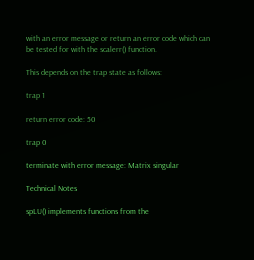with an error message or return an error code which can be tested for with the scalerr() function.

This depends on the trap state as follows:

trap 1

return error code: 50

trap 0

terminate with error message: Matrix singular

Technical Notes

spLU() implements functions from the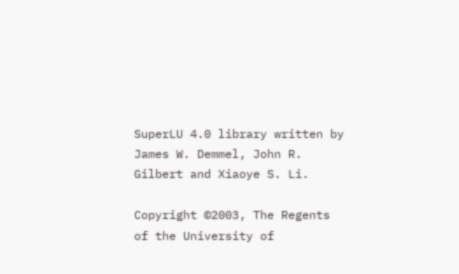SuperLU 4.0 library written by James W. Demmel, John R. Gilbert and Xiaoye S. Li.

Copyright ©2003, The Regents of the University of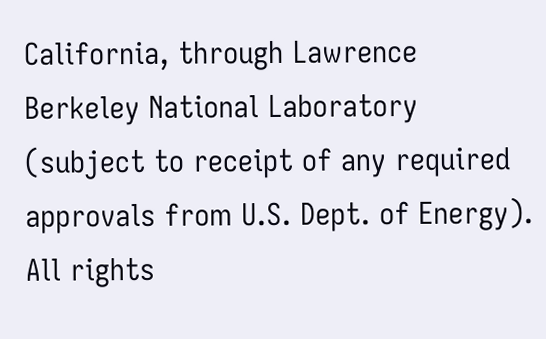California, through Lawrence Berkeley National Laboratory (subject to receipt of any required approvals from U.S. Dept. of Energy). All rights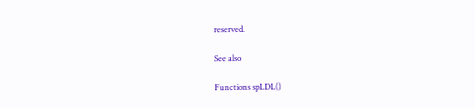reserved.

See also

Functions spLDL()